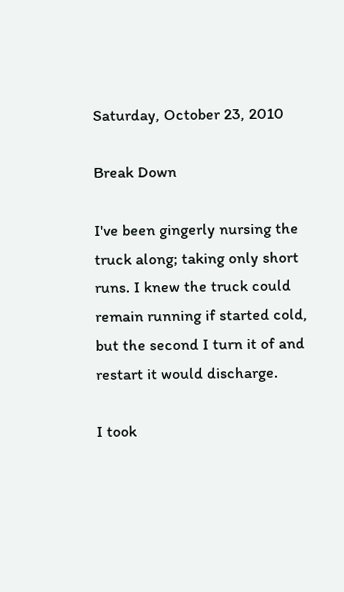Saturday, October 23, 2010

Break Down

I've been gingerly nursing the truck along; taking only short runs. I knew the truck could remain running if started cold, but the second I turn it of and restart it would discharge.

I took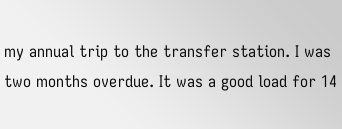my annual trip to the transfer station. I was two months overdue. It was a good load for 14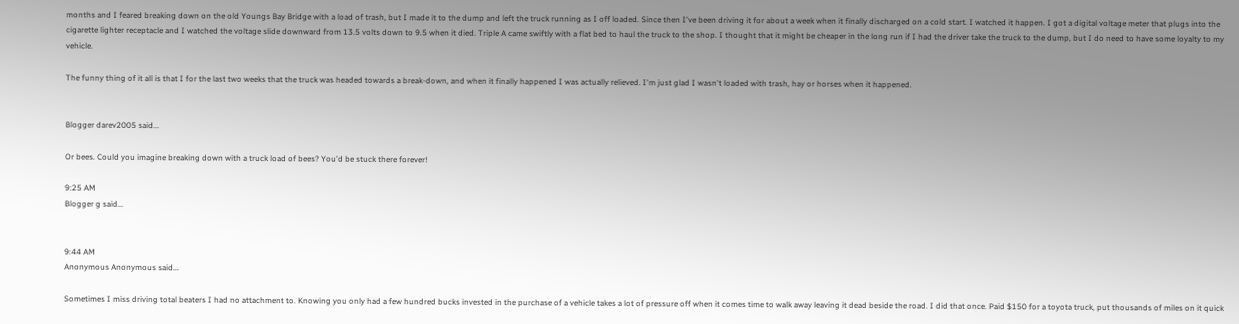months and I feared breaking down on the old Youngs Bay Bridge with a load of trash, but I made it to the dump and left the truck running as I off loaded. Since then I've been driving it for about a week when it finally discharged on a cold start. I watched it happen. I got a digital voltage meter that plugs into the cigarette lighter receptacle and I watched the voltage slide downward from 13.5 volts down to 9.5 when it died. Triple A came swiftly with a flat bed to haul the truck to the shop. I thought that it might be cheaper in the long run if I had the driver take the truck to the dump, but I do need to have some loyalty to my vehicle.

The funny thing of it all is that I for the last two weeks that the truck was headed towards a break-down, and when it finally happened I was actually relieved. I'm just glad I wasn't loaded with trash, hay or horses when it happened.


Blogger darev2005 said...

Or bees. Could you imagine breaking down with a truck load of bees? You'd be stuck there forever!

9:25 AM
Blogger g said...


9:44 AM
Anonymous Anonymous said...

Sometimes I miss driving total beaters I had no attachment to. Knowing you only had a few hundred bucks invested in the purchase of a vehicle takes a lot of pressure off when it comes time to walk away leaving it dead beside the road. I did that once. Paid $150 for a toyota truck, put thousands of miles on it quick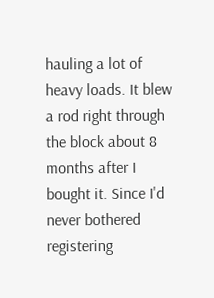hauling a lot of heavy loads. It blew a rod right through the block about 8 months after I bought it. Since I'd never bothered registering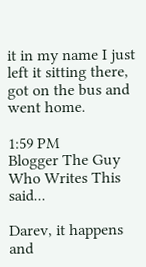it in my name I just left it sitting there, got on the bus and went home.

1:59 PM
Blogger The Guy Who Writes This said...

Darev, it happens and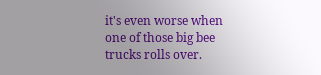it's even worse when one of those big bee trucks rolls over.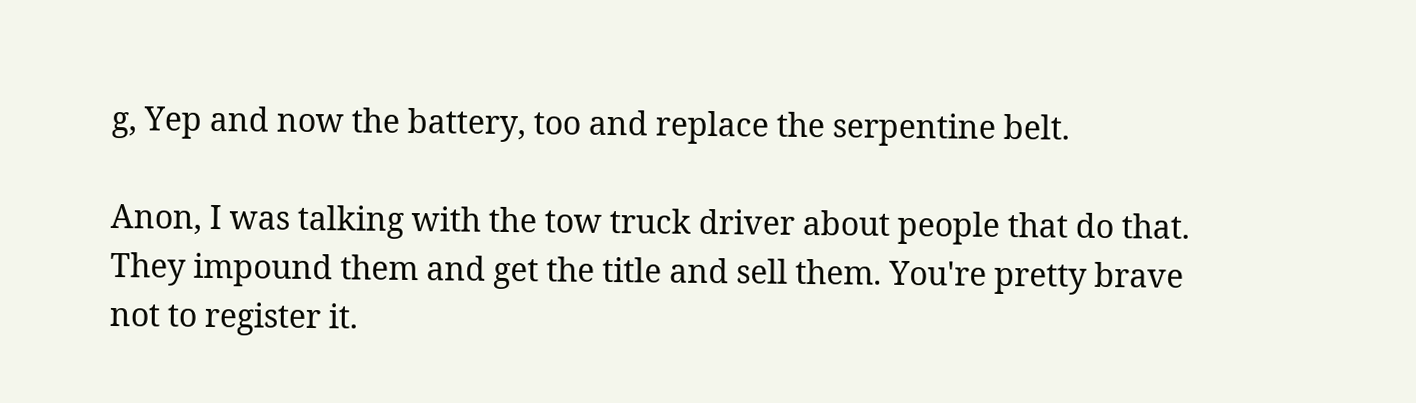g, Yep and now the battery, too and replace the serpentine belt.

Anon, I was talking with the tow truck driver about people that do that. They impound them and get the title and sell them. You're pretty brave not to register it.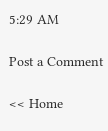5:29 AM

Post a Comment

<< Home